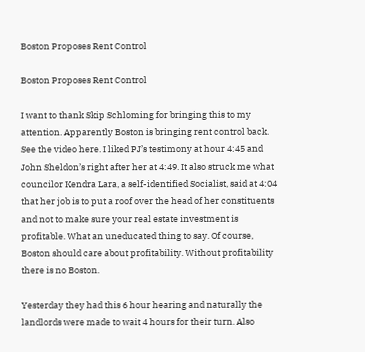Boston Proposes Rent Control

Boston Proposes Rent Control

I want to thank Skip Schloming for bringing this to my attention. Apparently Boston is bringing rent control back. See the video here. I liked PJ’s testimony at hour 4:45 and John Sheldon’s right after her at 4:49. It also struck me what councilor Kendra Lara, a self-identified Socialist, said at 4:04 that her job is to put a roof over the head of her constituents and not to make sure your real estate investment is profitable. What an uneducated thing to say. Of course, Boston should care about profitability. Without profitability there is no Boston.

Yesterday they had this 6 hour hearing and naturally the landlords were made to wait 4 hours for their turn. Also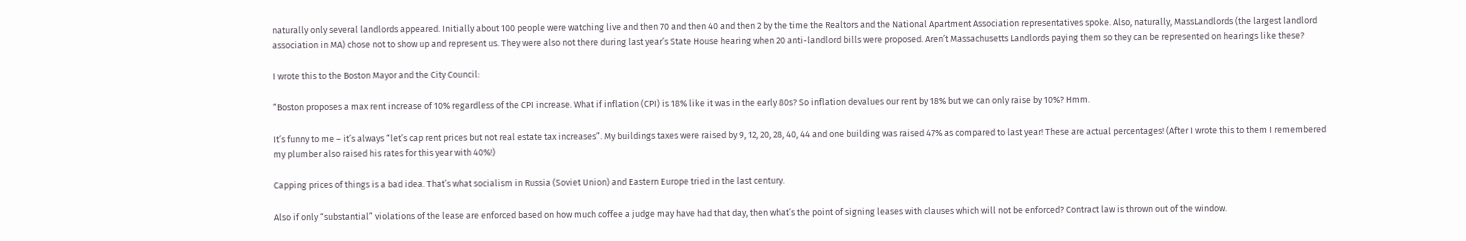naturally only several landlords appeared. Initially about 100 people were watching live and then 70 and then 40 and then 2 by the time the Realtors and the National Apartment Association representatives spoke. Also, naturally, MassLandlords (the largest landlord association in MA) chose not to show up and represent us. They were also not there during last year’s State House hearing when 20 anti-landlord bills were proposed. Aren’t Massachusetts Landlords paying them so they can be represented on hearings like these?

I wrote this to the Boston Mayor and the City Council:

“Boston proposes a max rent increase of 10% regardless of the CPI increase. What if inflation (CPI) is 18% like it was in the early 80s? So inflation devalues our rent by 18% but we can only raise by 10%? Hmm.

It’s funny to me – it’s always “let’s cap rent prices but not real estate tax increases”. My buildings taxes were raised by 9, 12, 20, 28, 40, 44 and one building was raised 47% as compared to last year! These are actual percentages! (After I wrote this to them I remembered my plumber also raised his rates for this year with 40%!)

Capping prices of things is a bad idea. That’s what socialism in Russia (Soviet Union) and Eastern Europe tried in the last century.

Also if only “substantial” violations of the lease are enforced based on how much coffee a judge may have had that day, then what’s the point of signing leases with clauses which will not be enforced? Contract law is thrown out of the window.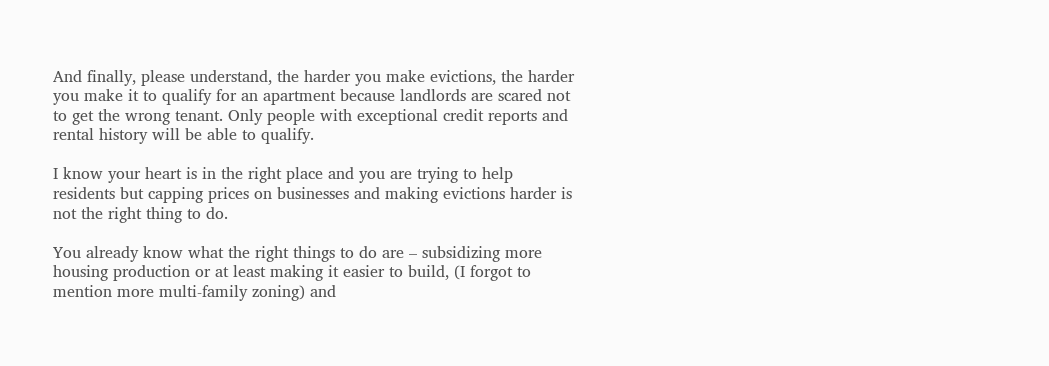And finally, please understand, the harder you make evictions, the harder you make it to qualify for an apartment because landlords are scared not to get the wrong tenant. Only people with exceptional credit reports and rental history will be able to qualify.

I know your heart is in the right place and you are trying to help residents but capping prices on businesses and making evictions harder is not the right thing to do.

You already know what the right things to do are – subsidizing more housing production or at least making it easier to build, (I forgot to mention more multi-family zoning) and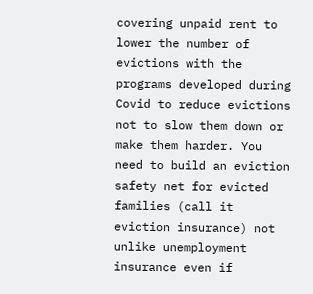covering unpaid rent to lower the number of evictions with the programs developed during Covid to reduce evictions not to slow them down or make them harder. You need to build an eviction safety net for evicted families (call it eviction insurance) not unlike unemployment insurance even if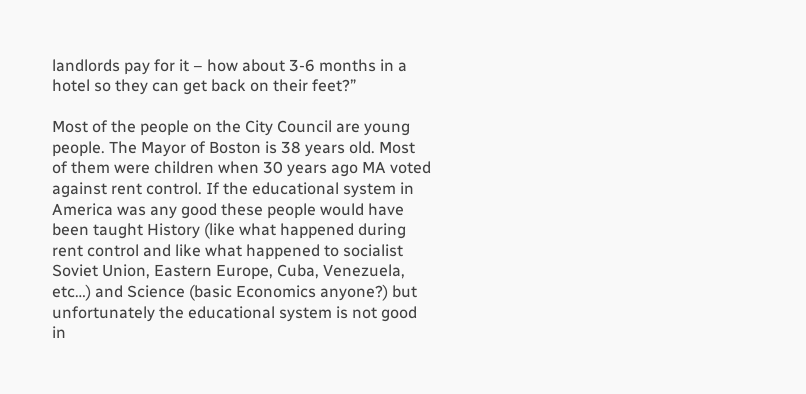landlords pay for it – how about 3-6 months in a hotel so they can get back on their feet?”

Most of the people on the City Council are young people. The Mayor of Boston is 38 years old. Most of them were children when 30 years ago MA voted against rent control. If the educational system in America was any good these people would have been taught History (like what happened during rent control and like what happened to socialist Soviet Union, Eastern Europe, Cuba, Venezuela, etc…) and Science (basic Economics anyone?) but unfortunately the educational system is not good in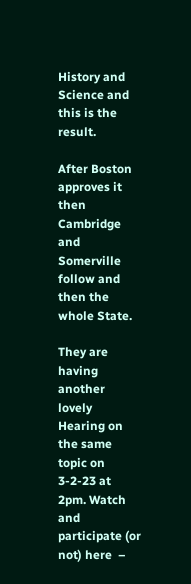History and Science and this is the result.

After Boston approves it then Cambridge and Somerville follow and then the whole State.

They are having another lovely Hearing on the same topic on 3-2-23 at 2pm. Watch and participate (or not) here  –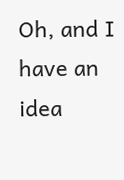Oh, and I have an idea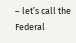– let’s call the Federal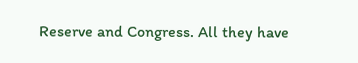Reserve and Congress. All they have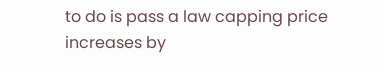to do is pass a law capping price increases by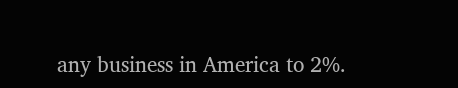any business in America to 2%.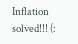Inflation solved!!! (: